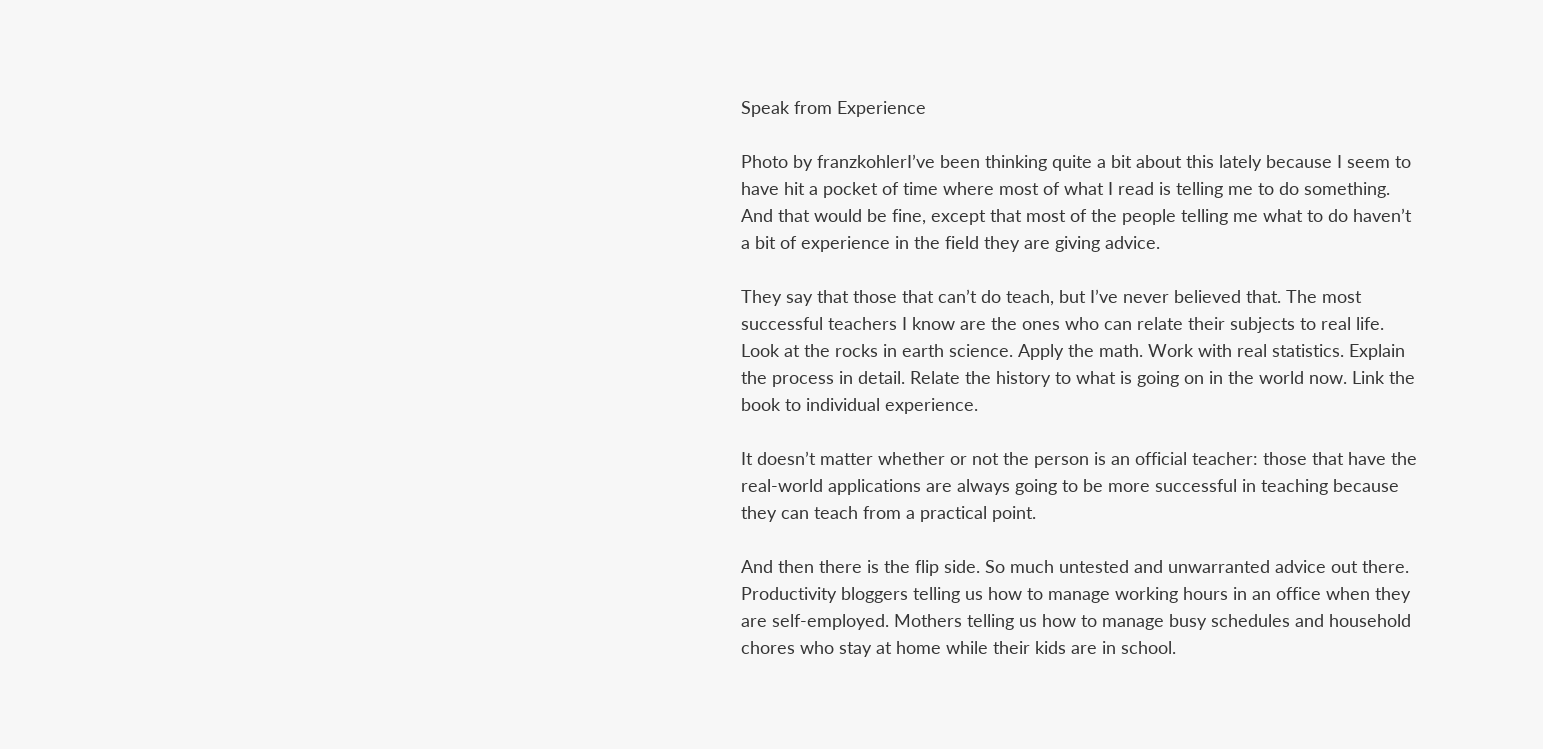Speak from Experience

Photo by franzkohlerI’ve been thinking quite a bit about this lately because I seem to have hit a pocket of time where most of what I read is telling me to do something. And that would be fine, except that most of the people telling me what to do haven’t a bit of experience in the field they are giving advice.

They say that those that can’t do teach, but I’ve never believed that. The most successful teachers I know are the ones who can relate their subjects to real life. Look at the rocks in earth science. Apply the math. Work with real statistics. Explain the process in detail. Relate the history to what is going on in the world now. Link the book to individual experience.

It doesn’t matter whether or not the person is an official teacher: those that have the real-world applications are always going to be more successful in teaching because they can teach from a practical point.

And then there is the flip side. So much untested and unwarranted advice out there. Productivity bloggers telling us how to manage working hours in an office when they are self-employed. Mothers telling us how to manage busy schedules and household chores who stay at home while their kids are in school.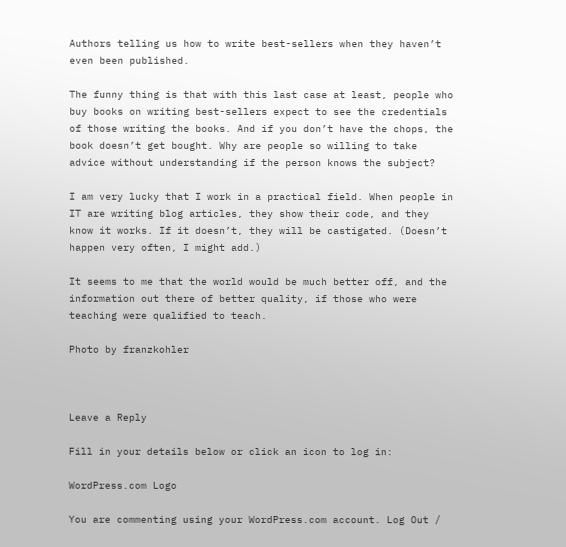Authors telling us how to write best-sellers when they haven’t even been published.

The funny thing is that with this last case at least, people who buy books on writing best-sellers expect to see the credentials of those writing the books. And if you don’t have the chops, the book doesn’t get bought. Why are people so willing to take advice without understanding if the person knows the subject?

I am very lucky that I work in a practical field. When people in IT are writing blog articles, they show their code, and they know it works. If it doesn’t, they will be castigated. (Doesn’t happen very often, I might add.)

It seems to me that the world would be much better off, and the information out there of better quality, if those who were teaching were qualified to teach.

Photo by franzkohler



Leave a Reply

Fill in your details below or click an icon to log in:

WordPress.com Logo

You are commenting using your WordPress.com account. Log Out /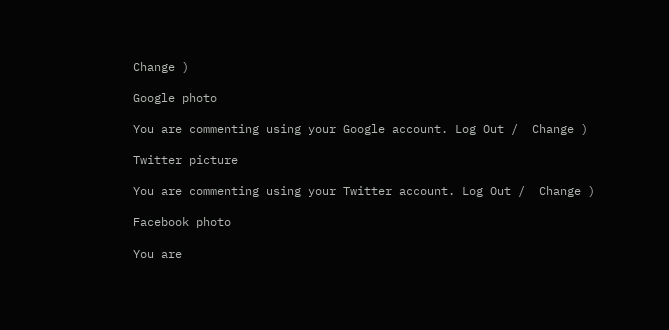Change )

Google photo

You are commenting using your Google account. Log Out /  Change )

Twitter picture

You are commenting using your Twitter account. Log Out /  Change )

Facebook photo

You are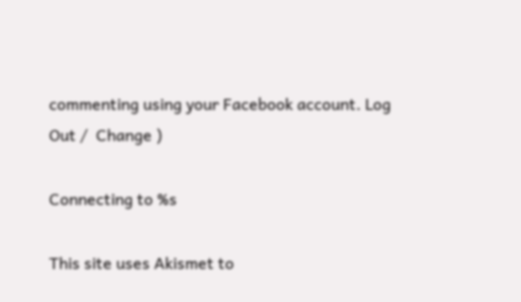commenting using your Facebook account. Log Out /  Change )

Connecting to %s

This site uses Akismet to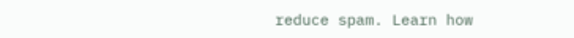reduce spam. Learn how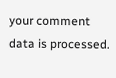your comment data is processed.